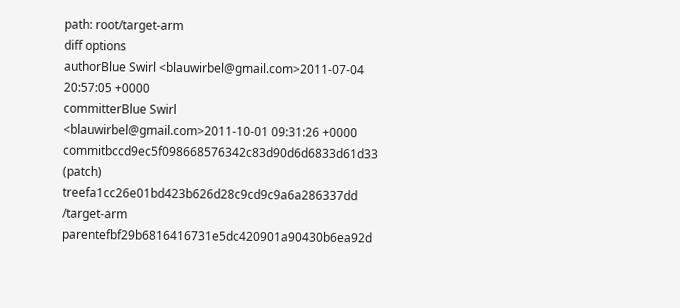path: root/target-arm
diff options
authorBlue Swirl <blauwirbel@gmail.com>2011-07-04 20:57:05 +0000
committerBlue Swirl <blauwirbel@gmail.com>2011-10-01 09:31:26 +0000
commitbccd9ec5f098668576342c83d90d6d6833d61d33 (patch)
treefa1cc26e01bd423b626d28c9cd9c9a6a286337dd /target-arm
parentefbf29b6816416731e5dc420901a90430b6ea92d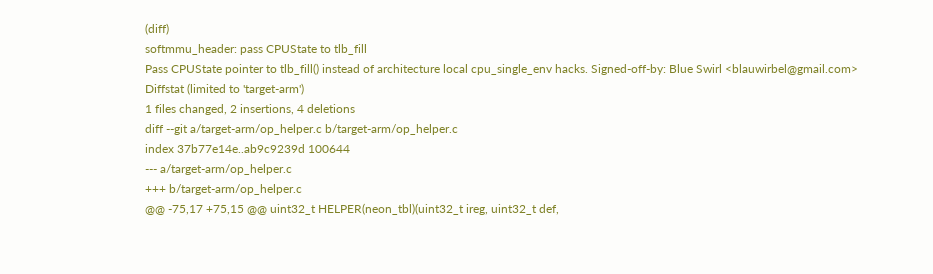(diff)
softmmu_header: pass CPUState to tlb_fill
Pass CPUState pointer to tlb_fill() instead of architecture local cpu_single_env hacks. Signed-off-by: Blue Swirl <blauwirbel@gmail.com>
Diffstat (limited to 'target-arm')
1 files changed, 2 insertions, 4 deletions
diff --git a/target-arm/op_helper.c b/target-arm/op_helper.c
index 37b77e14e..ab9c9239d 100644
--- a/target-arm/op_helper.c
+++ b/target-arm/op_helper.c
@@ -75,17 +75,15 @@ uint32_t HELPER(neon_tbl)(uint32_t ireg, uint32_t def,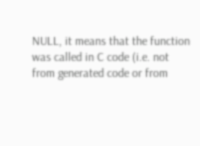NULL, it means that the function was called in C code (i.e. not
from generated code or from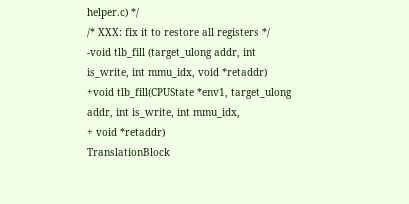helper.c) */
/* XXX: fix it to restore all registers */
-void tlb_fill (target_ulong addr, int is_write, int mmu_idx, void *retaddr)
+void tlb_fill(CPUState *env1, target_ulong addr, int is_write, int mmu_idx,
+ void *retaddr)
TranslationBlock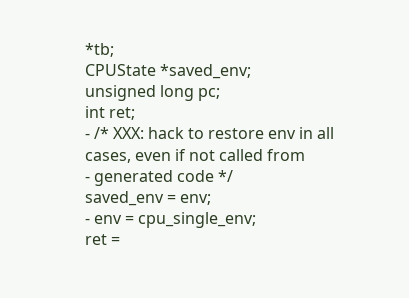*tb;
CPUState *saved_env;
unsigned long pc;
int ret;
- /* XXX: hack to restore env in all cases, even if not called from
- generated code */
saved_env = env;
- env = cpu_single_env;
ret =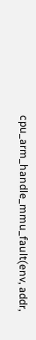cpu_arm_handle_mmu_fault(env, addr,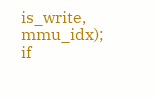is_write, mmu_idx);
if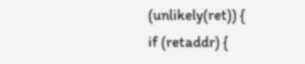(unlikely(ret)) {
if (retaddr) {